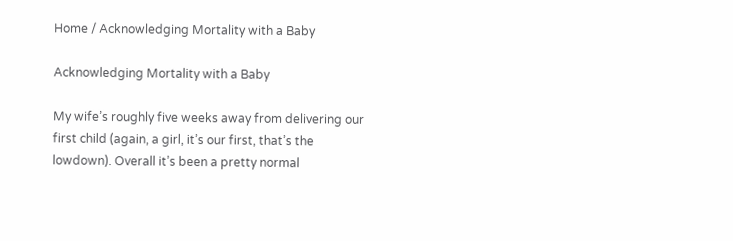Home / Acknowledging Mortality with a Baby

Acknowledging Mortality with a Baby

My wife’s roughly five weeks away from delivering our first child (again, a girl, it’s our first, that’s the lowdown). Overall it’s been a pretty normal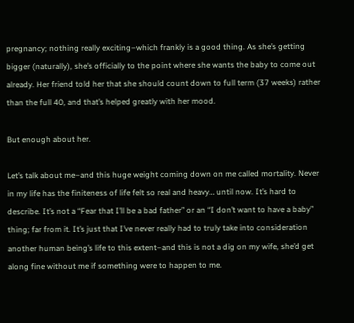pregnancy; nothing really exciting–which frankly is a good thing. As she’s getting bigger (naturally), she’s officially to the point where she wants the baby to come out already. Her friend told her that she should count down to full term (37 weeks) rather than the full 40, and that’s helped greatly with her mood.

But enough about her.

Let’s talk about me–and this huge weight coming down on me called mortality. Never in my life has the finiteness of life felt so real and heavy… until now. It’s hard to describe. It’s not a “Fear that I’ll be a bad father” or an “I don’t want to have a baby” thing; far from it. It’s just that I’ve never really had to truly take into consideration another human being’s life to this extent–and this is not a dig on my wife, she’d get along fine without me if something were to happen to me.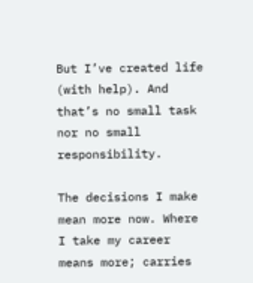But I’ve created life (with help). And that’s no small task nor no small responsibility.

The decisions I make mean more now. Where I take my career means more; carries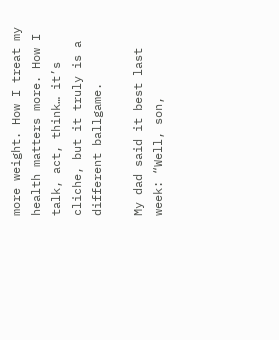more weight. How I treat my health matters more. How I talk, act, think… it’s cliche, but it truly is a different ballgame.

My dad said it best last week: “Well, son,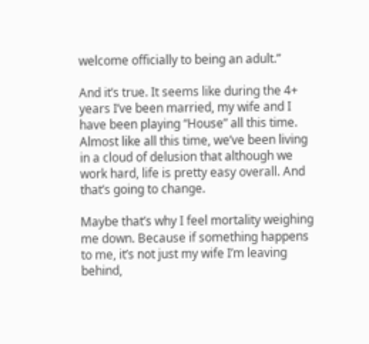welcome officially to being an adult.”

And it’s true. It seems like during the 4+ years I’ve been married, my wife and I have been playing “House” all this time. Almost like all this time, we’ve been living in a cloud of delusion that although we work hard, life is pretty easy overall. And that’s going to change.

Maybe that’s why I feel mortality weighing me down. Because if something happens to me, it’s not just my wife I’m leaving behind,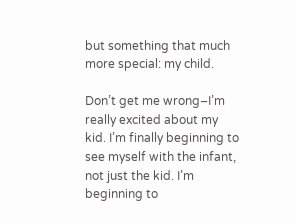but something that much more special: my child.

Don’t get me wrong–I’m really excited about my kid. I’m finally beginning to see myself with the infant, not just the kid. I’m beginning to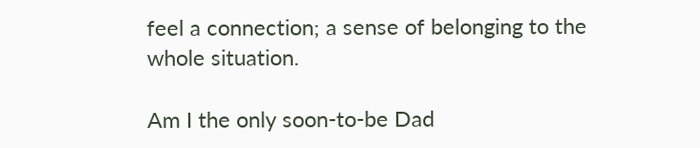feel a connection; a sense of belonging to the whole situation.

Am I the only soon-to-be Dad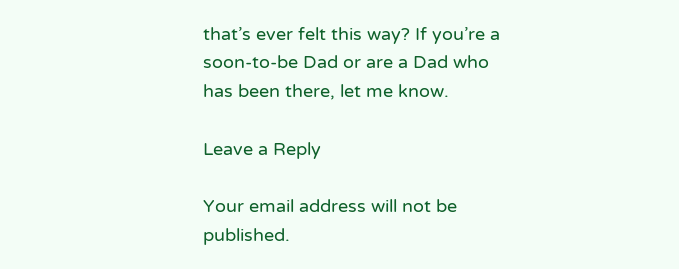that’s ever felt this way? If you’re a soon-to-be Dad or are a Dad who has been there, let me know.

Leave a Reply

Your email address will not be published.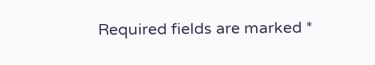Required fields are marked *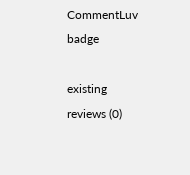CommentLuv badge

existing reviews (0)